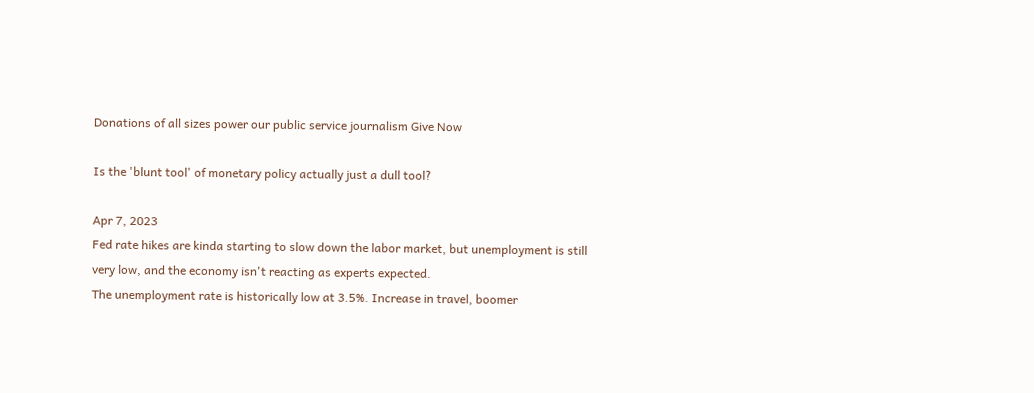Donations of all sizes power our public service journalism Give Now

Is the 'blunt tool' of monetary policy actually just a dull tool?

Apr 7, 2023
Fed rate hikes are kinda starting to slow down the labor market, but unemployment is still very low, and the economy isn't reacting as experts expected.
The unemployment rate is historically low at 3.5%. Increase in travel, boomer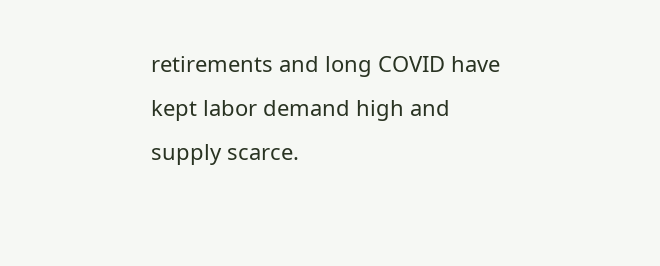retirements and long COVID have kept labor demand high and supply scarce.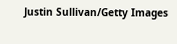Justin Sullivan/Getty Images